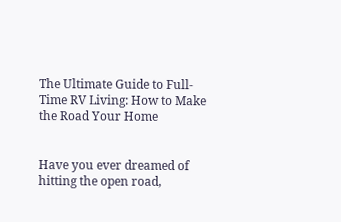The Ultimate Guide to Full-Time RV Living: How to Make the Road Your Home


Have you ever dreamed of hitting the open road,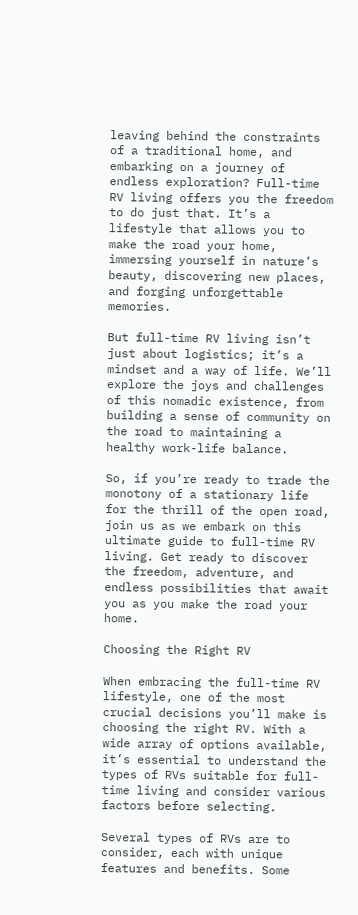leaving behind the constraints of a traditional home, and embarking on a journey of endless exploration? Full-time RV living offers you the freedom to do just that. It’s a lifestyle that allows you to make the road your home, immersing yourself in nature’s beauty, discovering new places, and forging unforgettable memories.

But full-time RV living isn’t just about logistics; it’s a mindset and a way of life. We’ll explore the joys and challenges of this nomadic existence, from building a sense of community on the road to maintaining a healthy work-life balance.

So, if you’re ready to trade the monotony of a stationary life for the thrill of the open road, join us as we embark on this ultimate guide to full-time RV living. Get ready to discover the freedom, adventure, and endless possibilities that await you as you make the road your home.

Choosing the Right RV

When embracing the full-time RV lifestyle, one of the most crucial decisions you’ll make is choosing the right RV. With a wide array of options available, it’s essential to understand the types of RVs suitable for full-time living and consider various factors before selecting.

Several types of RVs are to consider, each with unique features and benefits. Some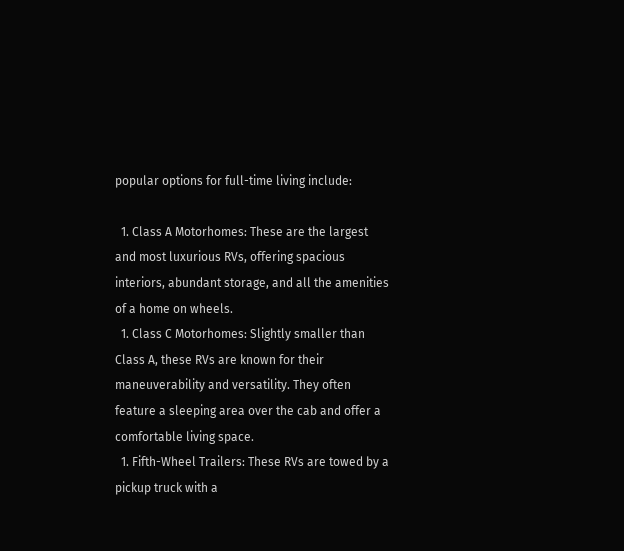popular options for full-time living include:

  1. Class A Motorhomes: These are the largest and most luxurious RVs, offering spacious interiors, abundant storage, and all the amenities of a home on wheels.
  1. Class C Motorhomes: Slightly smaller than Class A, these RVs are known for their maneuverability and versatility. They often feature a sleeping area over the cab and offer a comfortable living space.
  1. Fifth-Wheel Trailers: These RVs are towed by a pickup truck with a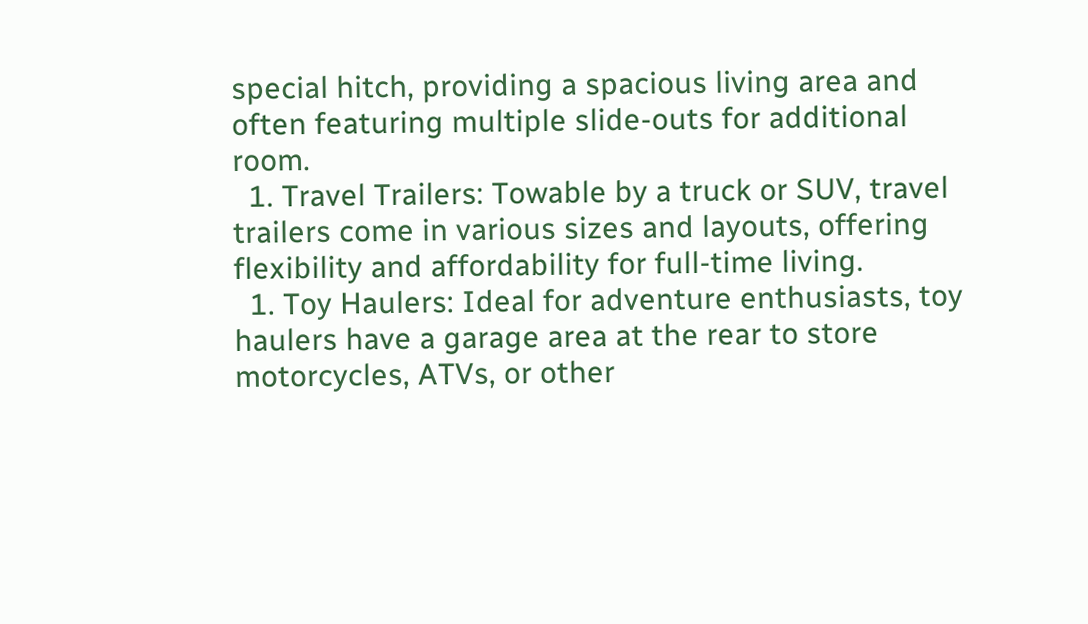special hitch, providing a spacious living area and often featuring multiple slide-outs for additional room.
  1. Travel Trailers: Towable by a truck or SUV, travel trailers come in various sizes and layouts, offering flexibility and affordability for full-time living.
  1. Toy Haulers: Ideal for adventure enthusiasts, toy haulers have a garage area at the rear to store motorcycles, ATVs, or other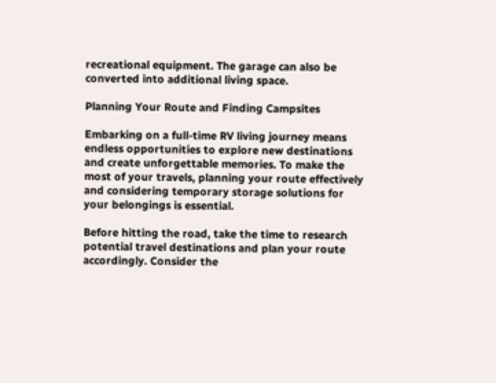recreational equipment. The garage can also be converted into additional living space.

Planning Your Route and Finding Campsites

Embarking on a full-time RV living journey means endless opportunities to explore new destinations and create unforgettable memories. To make the most of your travels, planning your route effectively and considering temporary storage solutions for your belongings is essential.

Before hitting the road, take the time to research potential travel destinations and plan your route accordingly. Consider the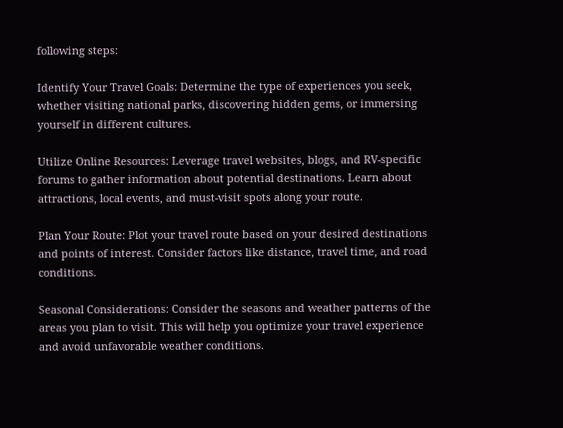following steps:

Identify Your Travel Goals: Determine the type of experiences you seek, whether visiting national parks, discovering hidden gems, or immersing yourself in different cultures.

Utilize Online Resources: Leverage travel websites, blogs, and RV-specific forums to gather information about potential destinations. Learn about attractions, local events, and must-visit spots along your route.

Plan Your Route: Plot your travel route based on your desired destinations and points of interest. Consider factors like distance, travel time, and road conditions.

Seasonal Considerations: Consider the seasons and weather patterns of the areas you plan to visit. This will help you optimize your travel experience and avoid unfavorable weather conditions.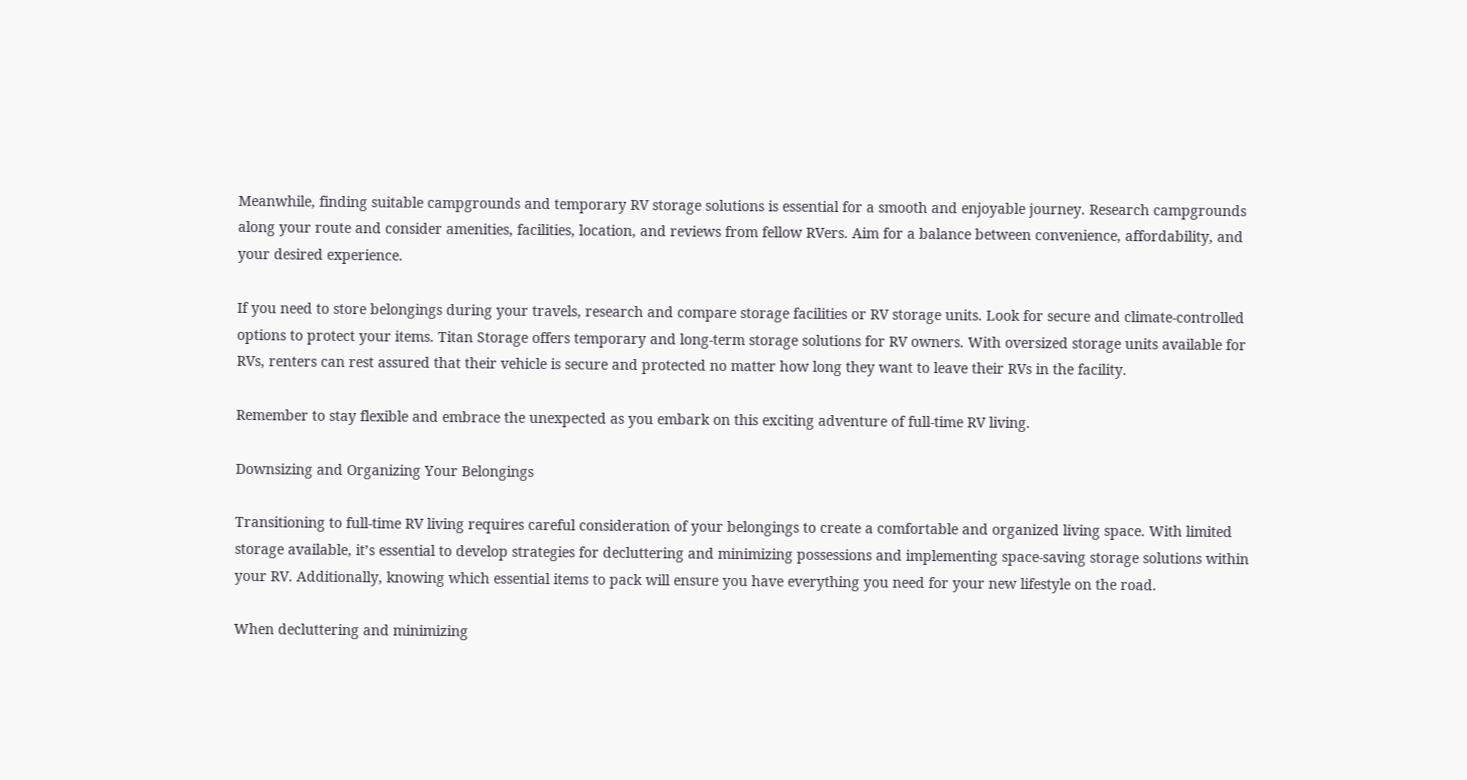Meanwhile, finding suitable campgrounds and temporary RV storage solutions is essential for a smooth and enjoyable journey. Research campgrounds along your route and consider amenities, facilities, location, and reviews from fellow RVers. Aim for a balance between convenience, affordability, and your desired experience.

If you need to store belongings during your travels, research and compare storage facilities or RV storage units. Look for secure and climate-controlled options to protect your items. Titan Storage offers temporary and long-term storage solutions for RV owners. With oversized storage units available for RVs, renters can rest assured that their vehicle is secure and protected no matter how long they want to leave their RVs in the facility.

Remember to stay flexible and embrace the unexpected as you embark on this exciting adventure of full-time RV living.

Downsizing and Organizing Your Belongings

Transitioning to full-time RV living requires careful consideration of your belongings to create a comfortable and organized living space. With limited storage available, it’s essential to develop strategies for decluttering and minimizing possessions and implementing space-saving storage solutions within your RV. Additionally, knowing which essential items to pack will ensure you have everything you need for your new lifestyle on the road.

When decluttering and minimizing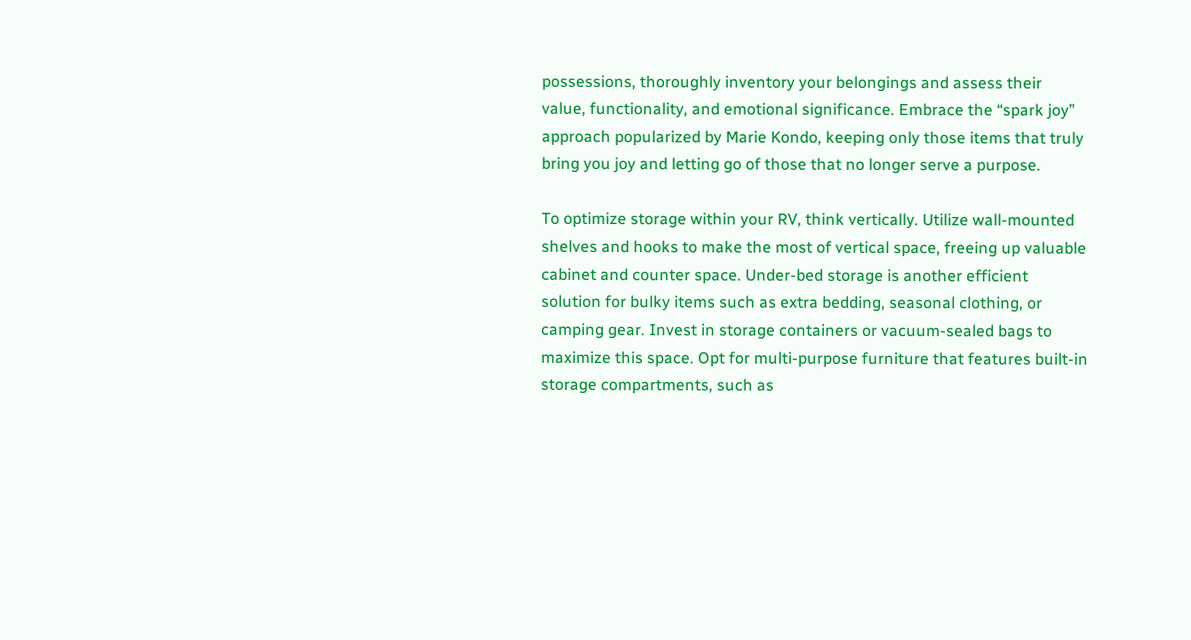possessions, thoroughly inventory your belongings and assess their value, functionality, and emotional significance. Embrace the “spark joy” approach popularized by Marie Kondo, keeping only those items that truly bring you joy and letting go of those that no longer serve a purpose.

To optimize storage within your RV, think vertically. Utilize wall-mounted shelves and hooks to make the most of vertical space, freeing up valuable cabinet and counter space. Under-bed storage is another efficient solution for bulky items such as extra bedding, seasonal clothing, or camping gear. Invest in storage containers or vacuum-sealed bags to maximize this space. Opt for multi-purpose furniture that features built-in storage compartments, such as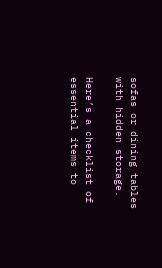sofas or dining tables with hidden storage.

Here’s a checklist of essential items to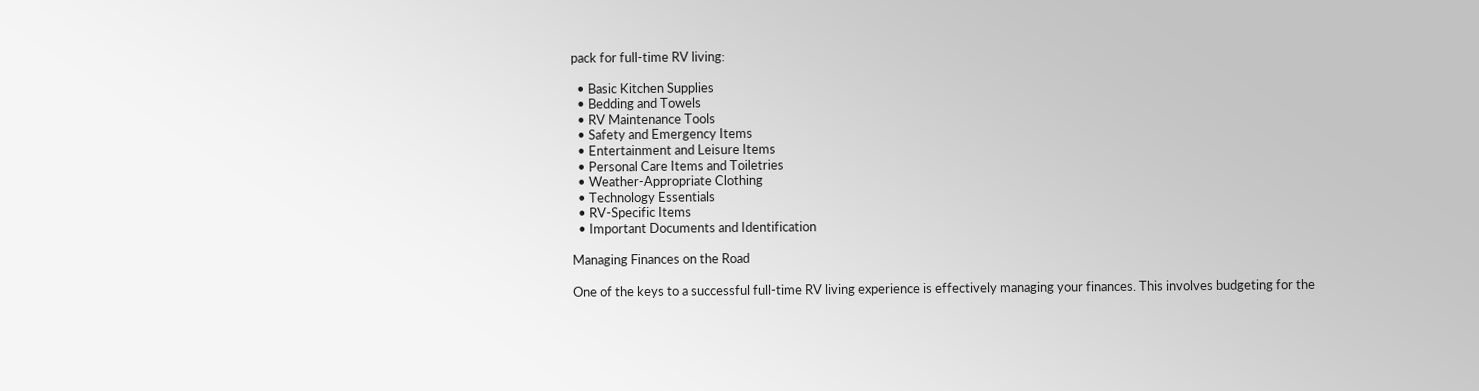pack for full-time RV living:

  • Basic Kitchen Supplies
  • Bedding and Towels
  • RV Maintenance Tools
  • Safety and Emergency Items
  • Entertainment and Leisure Items
  • Personal Care Items and Toiletries
  • Weather-Appropriate Clothing
  • Technology Essentials
  • RV-Specific Items
  • Important Documents and Identification

Managing Finances on the Road

One of the keys to a successful full-time RV living experience is effectively managing your finances. This involves budgeting for the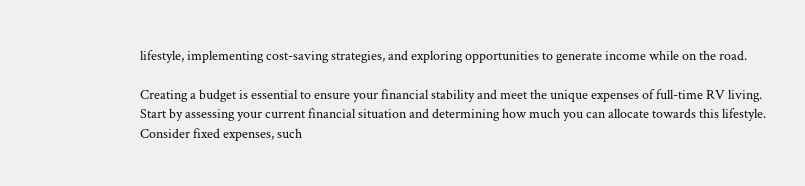lifestyle, implementing cost-saving strategies, and exploring opportunities to generate income while on the road.

Creating a budget is essential to ensure your financial stability and meet the unique expenses of full-time RV living. Start by assessing your current financial situation and determining how much you can allocate towards this lifestyle. Consider fixed expenses, such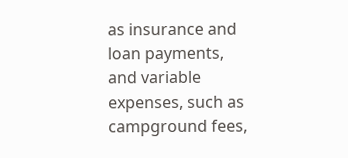as insurance and loan payments, and variable expenses, such as campground fees,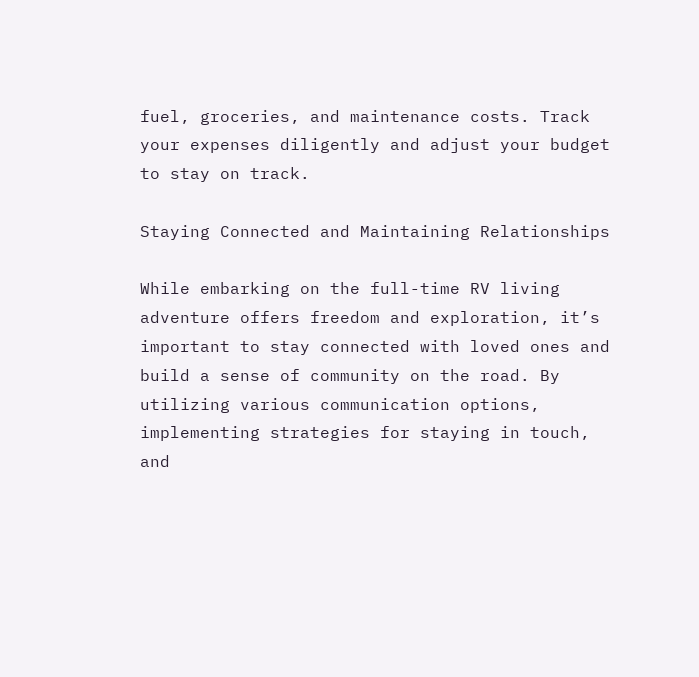fuel, groceries, and maintenance costs. Track your expenses diligently and adjust your budget to stay on track.

Staying Connected and Maintaining Relationships

While embarking on the full-time RV living adventure offers freedom and exploration, it’s important to stay connected with loved ones and build a sense of community on the road. By utilizing various communication options, implementing strategies for staying in touch, and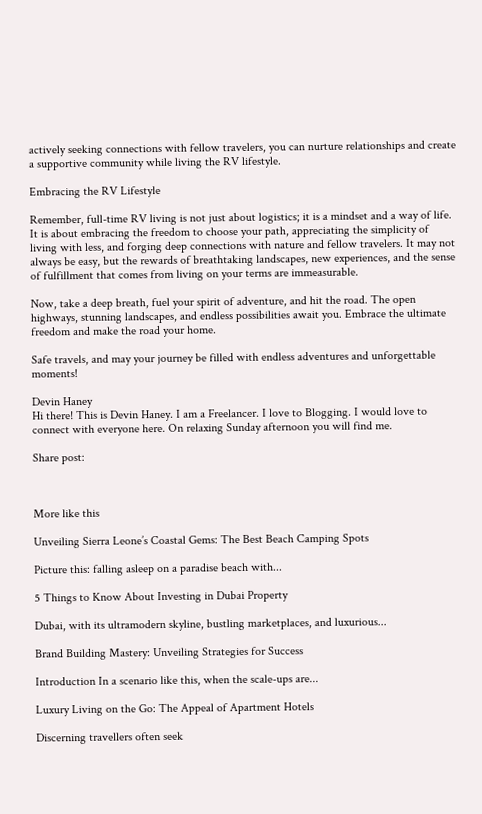actively seeking connections with fellow travelers, you can nurture relationships and create a supportive community while living the RV lifestyle.

Embracing the RV Lifestyle

Remember, full-time RV living is not just about logistics; it is a mindset and a way of life. It is about embracing the freedom to choose your path, appreciating the simplicity of living with less, and forging deep connections with nature and fellow travelers. It may not always be easy, but the rewards of breathtaking landscapes, new experiences, and the sense of fulfillment that comes from living on your terms are immeasurable.

Now, take a deep breath, fuel your spirit of adventure, and hit the road. The open highways, stunning landscapes, and endless possibilities await you. Embrace the ultimate freedom and make the road your home.

Safe travels, and may your journey be filled with endless adventures and unforgettable moments!

Devin Haney
Hi there! This is Devin Haney. I am a Freelancer. I love to Blogging. I would love to connect with everyone here. On relaxing Sunday afternoon you will find me.

Share post:



More like this

Unveiling Sierra Leone’s Coastal Gems: The Best Beach Camping Spots

Picture this: falling asleep on a paradise beach with...

5 Things to Know About Investing in Dubai Property

Dubai, with its ultramodern skyline, bustling marketplaces, and luxurious...

Brand Building Mastery: Unveiling Strategies for Success

Introduction In a scenario like this, when the scale-ups are...

Luxury Living on the Go: The Appeal of Apartment Hotels

Discerning travellers often seek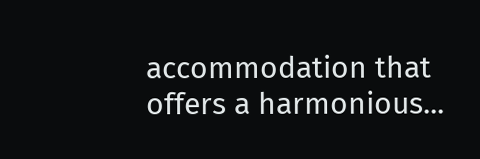accommodation that offers a harmonious...